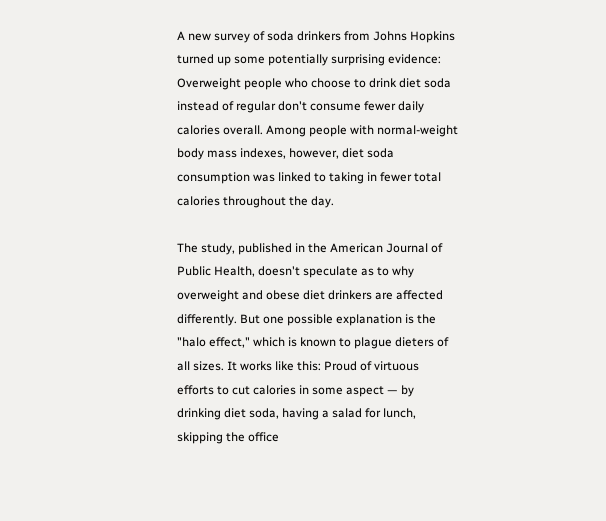A new survey of soda drinkers from Johns Hopkins turned up some potentially surprising evidence: Overweight people who choose to drink diet soda instead of regular don't consume fewer daily calories overall. Among people with normal-weight body mass indexes, however, diet soda consumption was linked to taking in fewer total calories throughout the day.

The study, published in the American Journal of Public Health, doesn't speculate as to why overweight and obese diet drinkers are affected differently. But one possible explanation is the "halo effect," which is known to plague dieters of all sizes. It works like this: Proud of virtuous efforts to cut calories in some aspect — by drinking diet soda, having a salad for lunch, skipping the office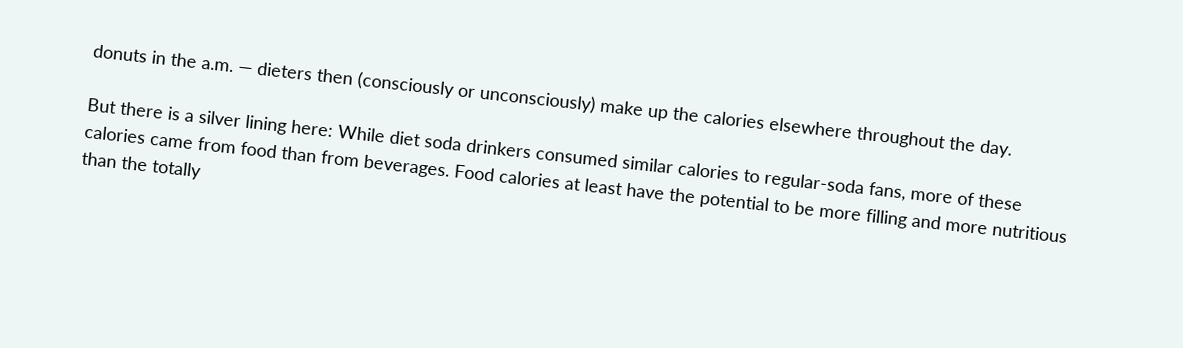donuts in the a.m. — dieters then (consciously or unconsciously) make up the calories elsewhere throughout the day.

But there is a silver lining here: While diet soda drinkers consumed similar calories to regular-soda fans, more of these calories came from food than from beverages. Food calories at least have the potential to be more filling and more nutritious than the totally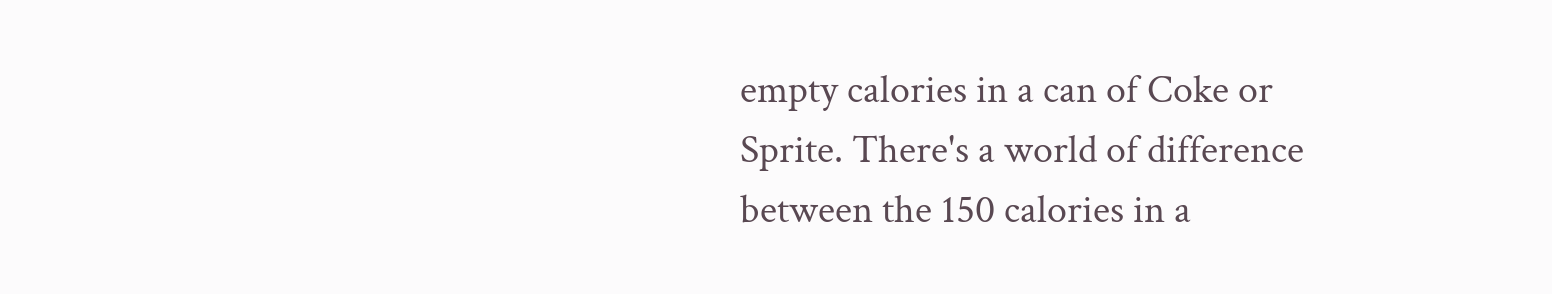empty calories in a can of Coke or Sprite. There's a world of difference between the 150 calories in a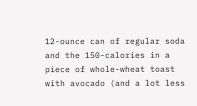12-ounce can of regular soda and the 150-calories in a piece of whole-wheat toast with avocado (and a lot less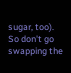sugar, too). So don't go swapping the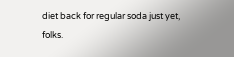diet back for regular soda just yet, folks.